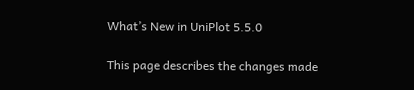What’s New in UniPlot 5.5.0

This page describes the changes made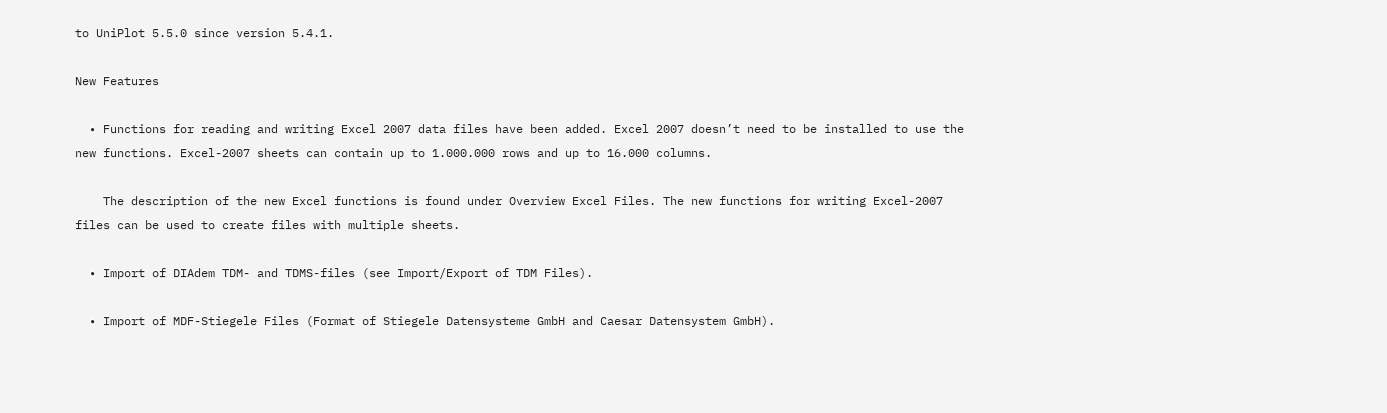to UniPlot 5.5.0 since version 5.4.1.

New Features

  • Functions for reading and writing Excel 2007 data files have been added. Excel 2007 doesn’t need to be installed to use the new functions. Excel-2007 sheets can contain up to 1.000.000 rows and up to 16.000 columns.

    The description of the new Excel functions is found under Overview Excel Files. The new functions for writing Excel-2007 files can be used to create files with multiple sheets.

  • Import of DIAdem TDM- and TDMS-files (see Import/Export of TDM Files).

  • Import of MDF-Stiegele Files (Format of Stiegele Datensysteme GmbH and Caesar Datensystem GmbH).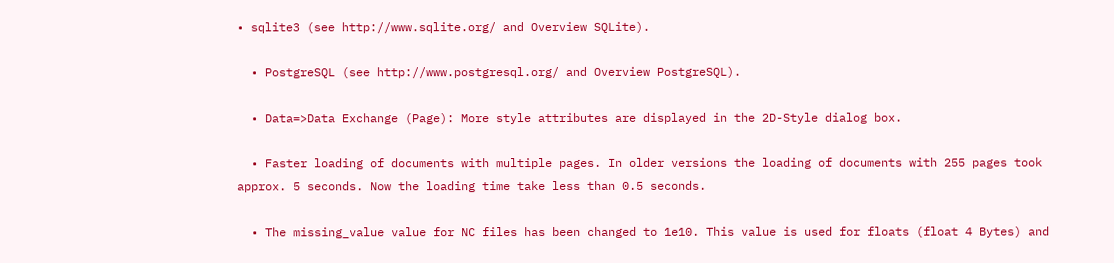• sqlite3 (see http://www.sqlite.org/ and Overview SQLite).

  • PostgreSQL (see http://www.postgresql.org/ and Overview PostgreSQL).

  • Data=>Data Exchange (Page): More style attributes are displayed in the 2D-Style dialog box.

  • Faster loading of documents with multiple pages. In older versions the loading of documents with 255 pages took approx. 5 seconds. Now the loading time take less than 0.5 seconds.

  • The missing_value value for NC files has been changed to 1e10. This value is used for floats (float 4 Bytes) and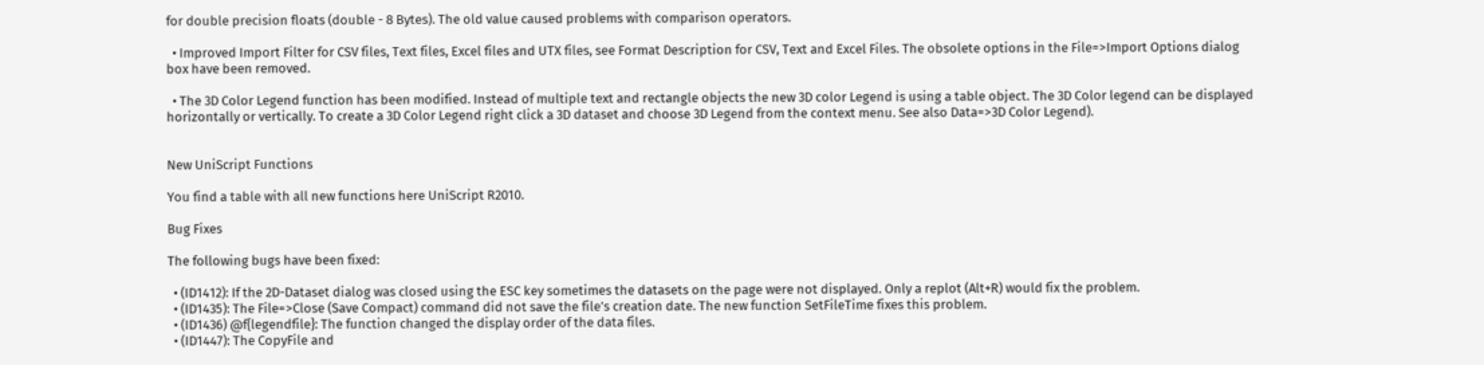for double precision floats (double - 8 Bytes). The old value caused problems with comparison operators.

  • Improved Import Filter for CSV files, Text files, Excel files and UTX files, see Format Description for CSV, Text and Excel Files. The obsolete options in the File=>Import Options dialog box have been removed.

  • The 3D Color Legend function has been modified. Instead of multiple text and rectangle objects the new 3D color Legend is using a table object. The 3D Color legend can be displayed horizontally or vertically. To create a 3D Color Legend right click a 3D dataset and choose 3D Legend from the context menu. See also Data=>3D Color Legend).


New UniScript Functions

You find a table with all new functions here UniScript R2010.

Bug Fixes

The following bugs have been fixed:

  • (ID1412): If the 2D-Dataset dialog was closed using the ESC key sometimes the datasets on the page were not displayed. Only a replot (Alt+R) would fix the problem.
  • (ID1435): The File=>Close (Save Compact) command did not save the file’s creation date. The new function SetFileTime fixes this problem.
  • (ID1436) @f{legendfile}: The function changed the display order of the data files.
  • (ID1447): The CopyFile and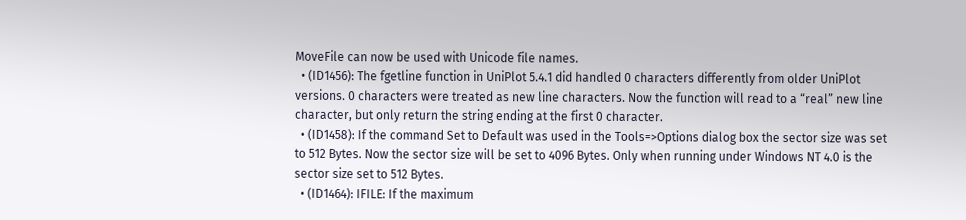MoveFile can now be used with Unicode file names.
  • (ID1456): The fgetline function in UniPlot 5.4.1 did handled 0 characters differently from older UniPlot versions. 0 characters were treated as new line characters. Now the function will read to a “real” new line character, but only return the string ending at the first 0 character.
  • (ID1458): If the command Set to Default was used in the Tools=>Options dialog box the sector size was set to 512 Bytes. Now the sector size will be set to 4096 Bytes. Only when running under Windows NT 4.0 is the sector size set to 512 Bytes.
  • (ID1464): IFILE: If the maximum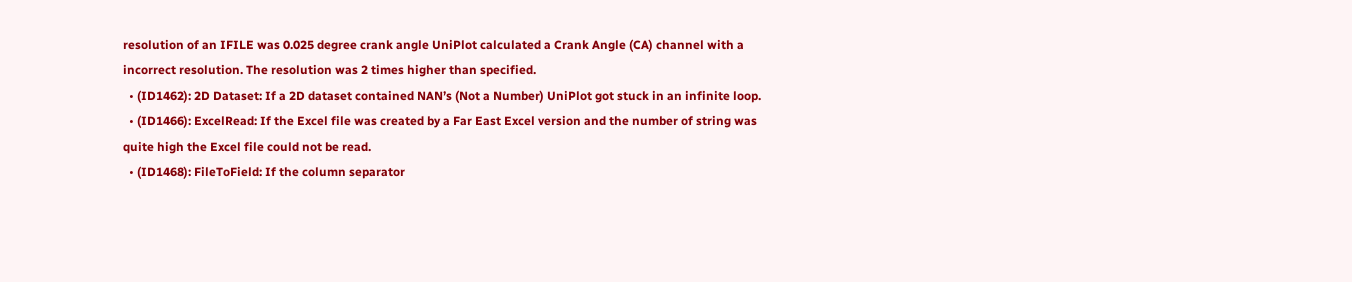resolution of an IFILE was 0.025 degree crank angle UniPlot calculated a Crank Angle (CA) channel with a incorrect resolution. The resolution was 2 times higher than specified.
  • (ID1462): 2D Dataset: If a 2D dataset contained NAN’s (Not a Number) UniPlot got stuck in an infinite loop.
  • (ID1466): ExcelRead: If the Excel file was created by a Far East Excel version and the number of string was quite high the Excel file could not be read.
  • (ID1468): FileToField: If the column separator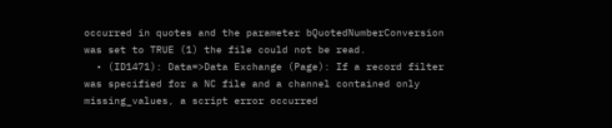occurred in quotes and the parameter bQuotedNumberConversion was set to TRUE (1) the file could not be read.
  • (ID1471): Data=>Data Exchange (Page): If a record filter was specified for a NC file and a channel contained only missing_values, a script error occurred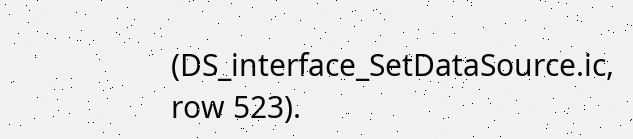(DS_interface_SetDataSource.ic, row 523).